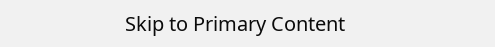Skip to Primary Content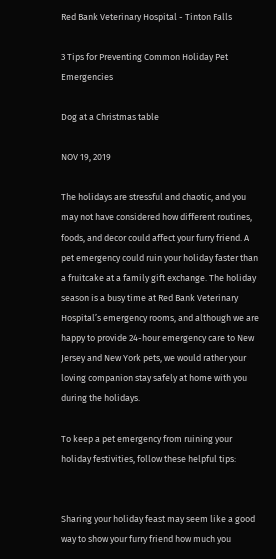Red Bank Veterinary Hospital - Tinton Falls

3 Tips for Preventing Common Holiday Pet Emergencies

Dog at a Christmas table

NOV 19, 2019

The holidays are stressful and chaotic, and you may not have considered how different routines, foods, and decor could affect your furry friend. A pet emergency could ruin your holiday faster than a fruitcake at a family gift exchange. The holiday season is a busy time at Red Bank Veterinary Hospital’s emergency rooms, and although we are happy to provide 24-hour emergency care to New Jersey and New York pets, we would rather your loving companion stay safely at home with you during the holidays.

To keep a pet emergency from ruining your holiday festivities, follow these helpful tips:


Sharing your holiday feast may seem like a good way to show your furry friend how much you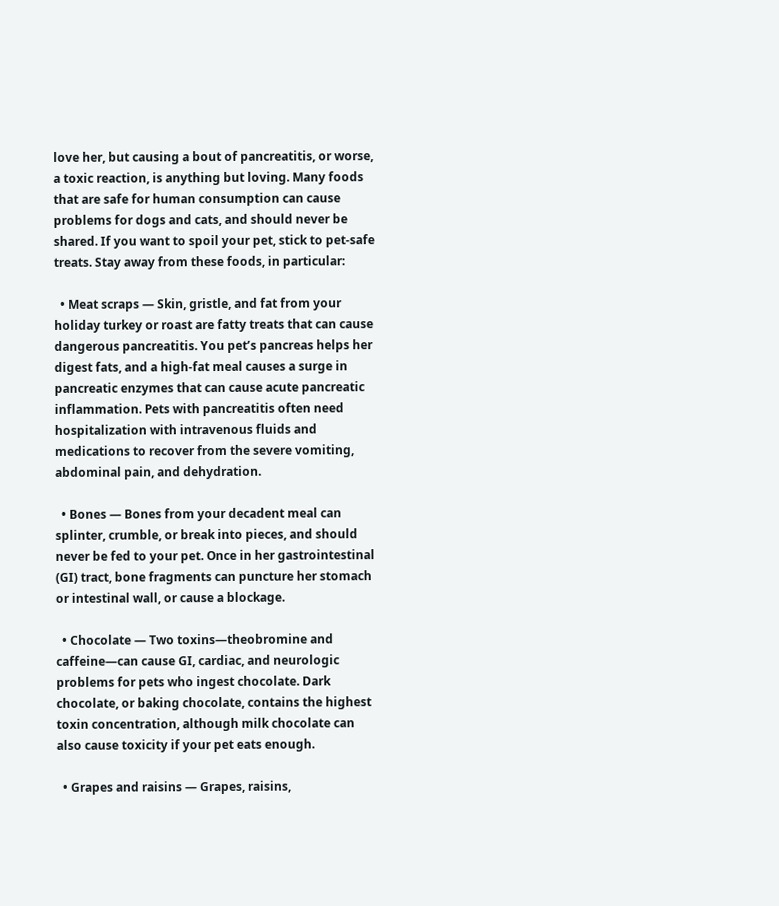love her, but causing a bout of pancreatitis, or worse, a toxic reaction, is anything but loving. Many foods that are safe for human consumption can cause problems for dogs and cats, and should never be shared. If you want to spoil your pet, stick to pet-safe treats. Stay away from these foods, in particular:

  • Meat scraps — Skin, gristle, and fat from your holiday turkey or roast are fatty treats that can cause dangerous pancreatitis. You pet’s pancreas helps her digest fats, and a high-fat meal causes a surge in pancreatic enzymes that can cause acute pancreatic inflammation. Pets with pancreatitis often need hospitalization with intravenous fluids and medications to recover from the severe vomiting, abdominal pain, and dehydration.

  • Bones — Bones from your decadent meal can splinter, crumble, or break into pieces, and should never be fed to your pet. Once in her gastrointestinal (GI) tract, bone fragments can puncture her stomach or intestinal wall, or cause a blockage.

  • Chocolate — Two toxins—theobromine and caffeine—can cause GI, cardiac, and neurologic problems for pets who ingest chocolate. Dark chocolate, or baking chocolate, contains the highest toxin concentration, although milk chocolate can also cause toxicity if your pet eats enough.

  • Grapes and raisins — Grapes, raisins,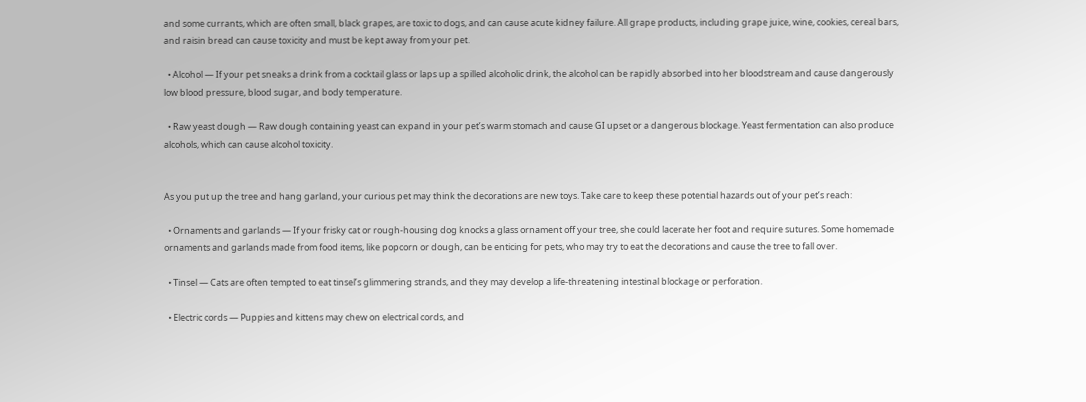and some currants, which are often small, black grapes, are toxic to dogs, and can cause acute kidney failure. All grape products, including grape juice, wine, cookies, cereal bars, and raisin bread can cause toxicity and must be kept away from your pet.

  • Alcohol — If your pet sneaks a drink from a cocktail glass or laps up a spilled alcoholic drink, the alcohol can be rapidly absorbed into her bloodstream and cause dangerously low blood pressure, blood sugar, and body temperature.

  • Raw yeast dough — Raw dough containing yeast can expand in your pet’s warm stomach and cause GI upset or a dangerous blockage. Yeast fermentation can also produce alcohols, which can cause alcohol toxicity.


As you put up the tree and hang garland, your curious pet may think the decorations are new toys. Take care to keep these potential hazards out of your pet’s reach:

  • Ornaments and garlands — If your frisky cat or rough-housing dog knocks a glass ornament off your tree, she could lacerate her foot and require sutures. Some homemade ornaments and garlands made from food items, like popcorn or dough, can be enticing for pets, who may try to eat the decorations and cause the tree to fall over.

  • Tinsel — Cats are often tempted to eat tinsel’s glimmering strands, and they may develop a life-threatening intestinal blockage or perforation.

  • Electric cords — Puppies and kittens may chew on electrical cords, and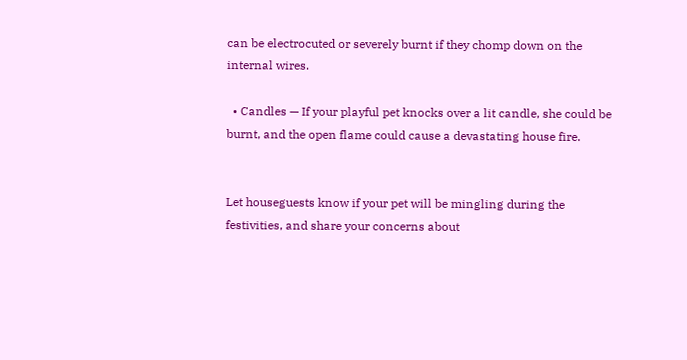can be electrocuted or severely burnt if they chomp down on the internal wires.

  • Candles — If your playful pet knocks over a lit candle, she could be burnt, and the open flame could cause a devastating house fire.


Let houseguests know if your pet will be mingling during the festivities, and share your concerns about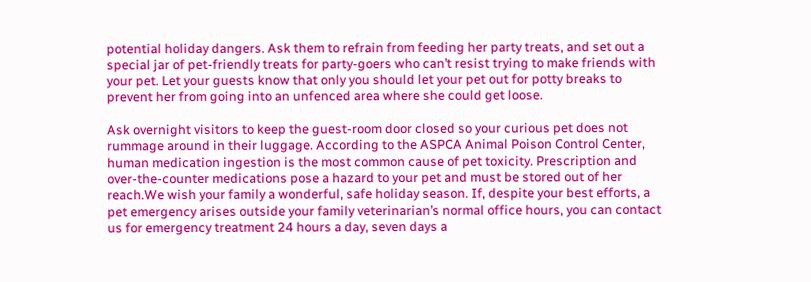potential holiday dangers. Ask them to refrain from feeding her party treats, and set out a special jar of pet-friendly treats for party-goers who can’t resist trying to make friends with your pet. Let your guests know that only you should let your pet out for potty breaks to prevent her from going into an unfenced area where she could get loose.

Ask overnight visitors to keep the guest-room door closed so your curious pet does not rummage around in their luggage. According to the ASPCA Animal Poison Control Center, human medication ingestion is the most common cause of pet toxicity. Prescription and over-the-counter medications pose a hazard to your pet and must be stored out of her reach.We wish your family a wonderful, safe holiday season. If, despite your best efforts, a pet emergency arises outside your family veterinarian’s normal office hours, you can contact us for emergency treatment 24 hours a day, seven days a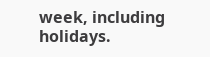week, including holidays.